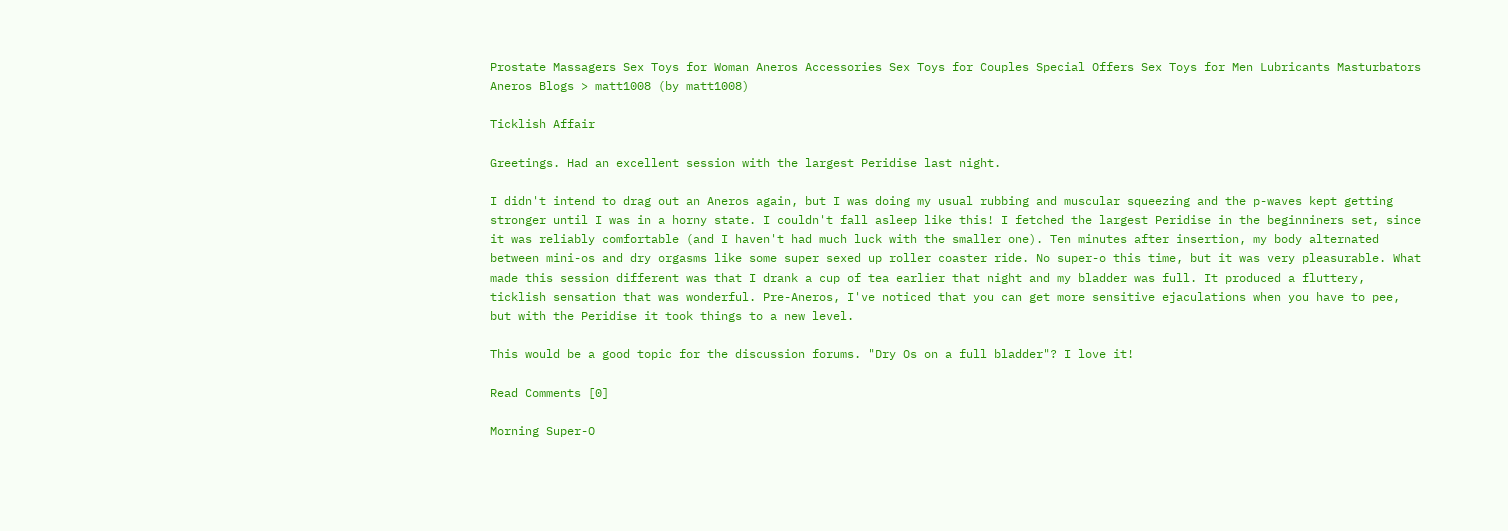Prostate Massagers Sex Toys for Woman Aneros Accessories Sex Toys for Couples Special Offers Sex Toys for Men Lubricants Masturbators
Aneros Blogs > matt1008 (by matt1008)

Ticklish Affair

Greetings. Had an excellent session with the largest Peridise last night.

I didn't intend to drag out an Aneros again, but I was doing my usual rubbing and muscular squeezing and the p-waves kept getting stronger until I was in a horny state. I couldn't fall asleep like this! I fetched the largest Peridise in the beginniners set, since it was reliably comfortable (and I haven't had much luck with the smaller one). Ten minutes after insertion, my body alternated between mini-os and dry orgasms like some super sexed up roller coaster ride. No super-o this time, but it was very pleasurable. What made this session different was that I drank a cup of tea earlier that night and my bladder was full. It produced a fluttery, ticklish sensation that was wonderful. Pre-Aneros, I've noticed that you can get more sensitive ejaculations when you have to pee, but with the Peridise it took things to a new level.

This would be a good topic for the discussion forums. "Dry Os on a full bladder"? I love it!

Read Comments [0]

Morning Super-O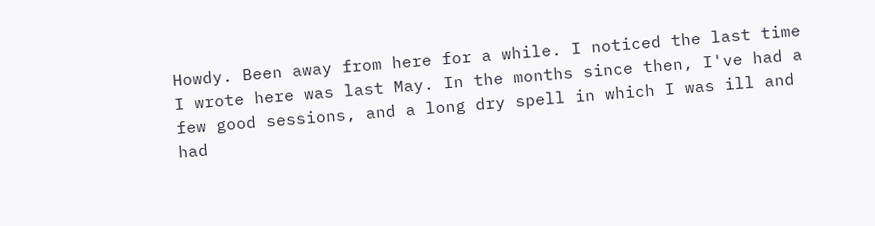Howdy. Been away from here for a while. I noticed the last time I wrote here was last May. In the months since then, I've had a few good sessions, and a long dry spell in which I was ill and had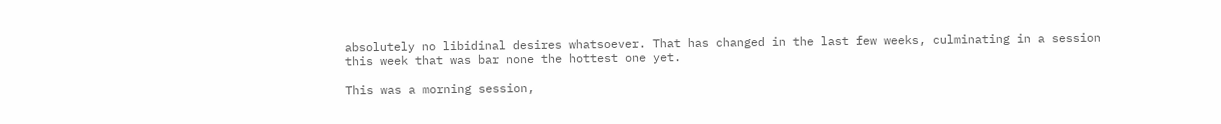absolutely no libidinal desires whatsoever. That has changed in the last few weeks, culminating in a session this week that was bar none the hottest one yet.

This was a morning session,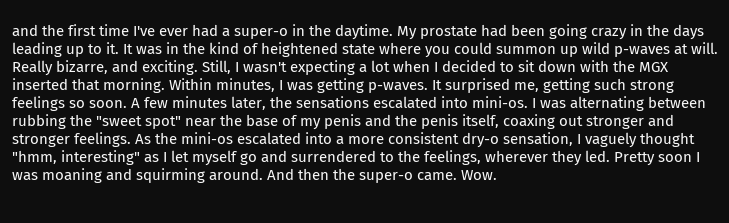and the first time I've ever had a super-o in the daytime. My prostate had been going crazy in the days leading up to it. It was in the kind of heightened state where you could summon up wild p-waves at will. Really bizarre, and exciting. Still, I wasn't expecting a lot when I decided to sit down with the MGX inserted that morning. Within minutes, I was getting p-waves. It surprised me, getting such strong feelings so soon. A few minutes later, the sensations escalated into mini-os. I was alternating between rubbing the "sweet spot" near the base of my penis and the penis itself, coaxing out stronger and stronger feelings. As the mini-os escalated into a more consistent dry-o sensation, I vaguely thought "hmm, interesting" as I let myself go and surrendered to the feelings, wherever they led. Pretty soon I was moaning and squirming around. And then the super-o came. Wow.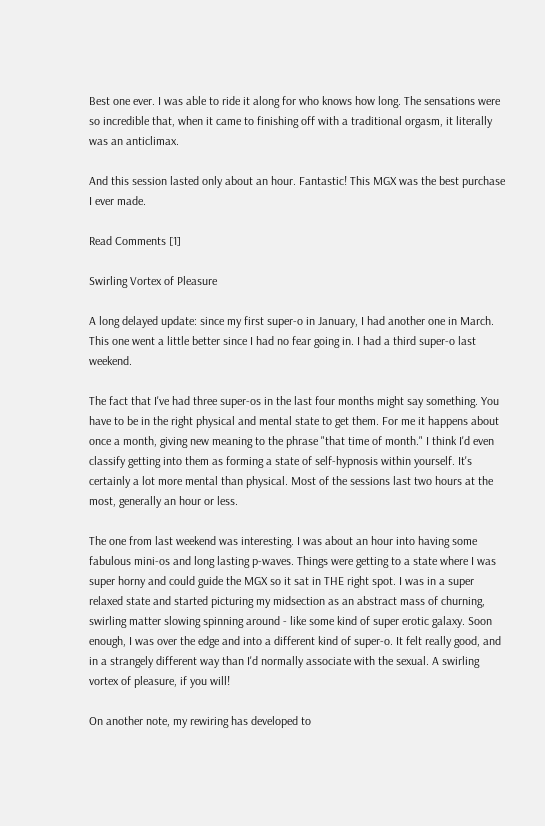Best one ever. I was able to ride it along for who knows how long. The sensations were so incredible that, when it came to finishing off with a traditional orgasm, it literally was an anticlimax.

And this session lasted only about an hour. Fantastic! This MGX was the best purchase I ever made.

Read Comments [1]

Swirling Vortex of Pleasure

A long delayed update: since my first super-o in January, I had another one in March. This one went a little better since I had no fear going in. I had a third super-o last weekend.

The fact that I've had three super-os in the last four months might say something. You have to be in the right physical and mental state to get them. For me it happens about once a month, giving new meaning to the phrase "that time of month." I think I'd even classify getting into them as forming a state of self-hypnosis within yourself. It's certainly a lot more mental than physical. Most of the sessions last two hours at the most, generally an hour or less.

The one from last weekend was interesting. I was about an hour into having some fabulous mini-os and long lasting p-waves. Things were getting to a state where I was super horny and could guide the MGX so it sat in THE right spot. I was in a super relaxed state and started picturing my midsection as an abstract mass of churning, swirling matter slowing spinning around - like some kind of super erotic galaxy. Soon enough, I was over the edge and into a different kind of super-o. It felt really good, and in a strangely different way than I'd normally associate with the sexual. A swirling vortex of pleasure, if you will!

On another note, my rewiring has developed to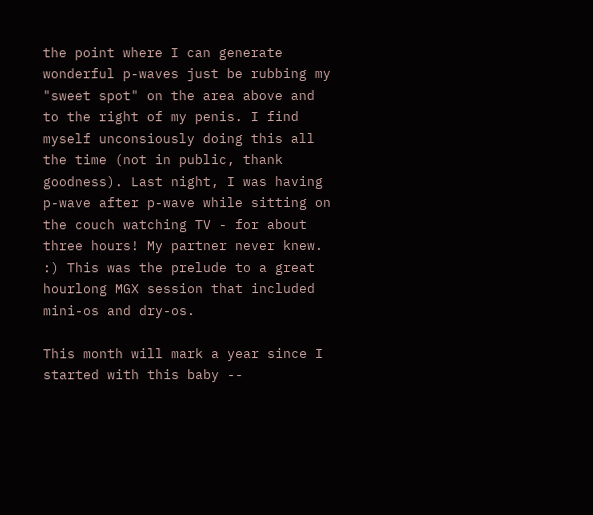the point where I can generate wonderful p-waves just be rubbing my "sweet spot" on the area above and to the right of my penis. I find myself unconsiously doing this all the time (not in public, thank goodness). Last night, I was having p-wave after p-wave while sitting on the couch watching TV - for about three hours! My partner never knew. :) This was the prelude to a great hourlong MGX session that included mini-os and dry-os.

This month will mark a year since I started with this baby --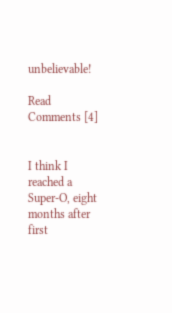unbelievable!

Read Comments [4]


I think I reached a Super-O, eight months after first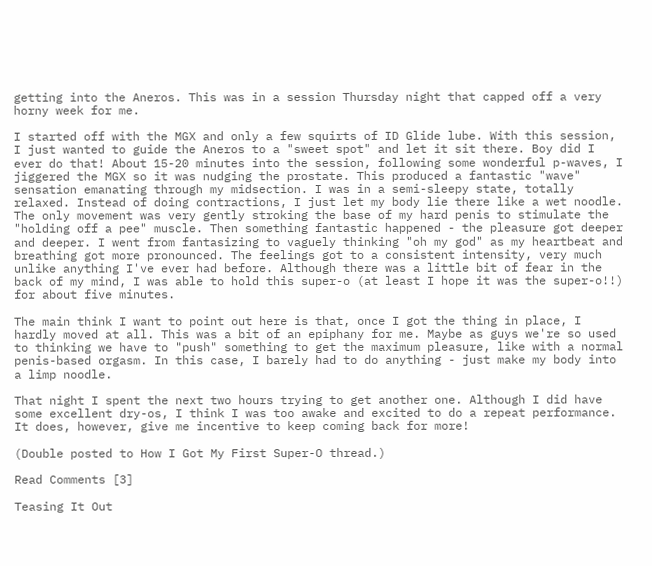getting into the Aneros. This was in a session Thursday night that capped off a very horny week for me.

I started off with the MGX and only a few squirts of ID Glide lube. With this session, I just wanted to guide the Aneros to a "sweet spot" and let it sit there. Boy did I ever do that! About 15-20 minutes into the session, following some wonderful p-waves, I jiggered the MGX so it was nudging the prostate. This produced a fantastic "wave" sensation emanating through my midsection. I was in a semi-sleepy state, totally relaxed. Instead of doing contractions, I just let my body lie there like a wet noodle. The only movement was very gently stroking the base of my hard penis to stimulate the "holding off a pee" muscle. Then something fantastic happened - the pleasure got deeper and deeper. I went from fantasizing to vaguely thinking "oh my god" as my heartbeat and breathing got more pronounced. The feelings got to a consistent intensity, very much unlike anything I've ever had before. Although there was a little bit of fear in the back of my mind, I was able to hold this super-o (at least I hope it was the super-o!!) for about five minutes.

The main think I want to point out here is that, once I got the thing in place, I hardly moved at all. This was a bit of an epiphany for me. Maybe as guys we're so used to thinking we have to "push" something to get the maximum pleasure, like with a normal penis-based orgasm. In this case, I barely had to do anything - just make my body into a limp noodle.

That night I spent the next two hours trying to get another one. Although I did have some excellent dry-os, I think I was too awake and excited to do a repeat performance. It does, however, give me incentive to keep coming back for more!

(Double posted to How I Got My First Super-O thread.)

Read Comments [3]

Teasing It Out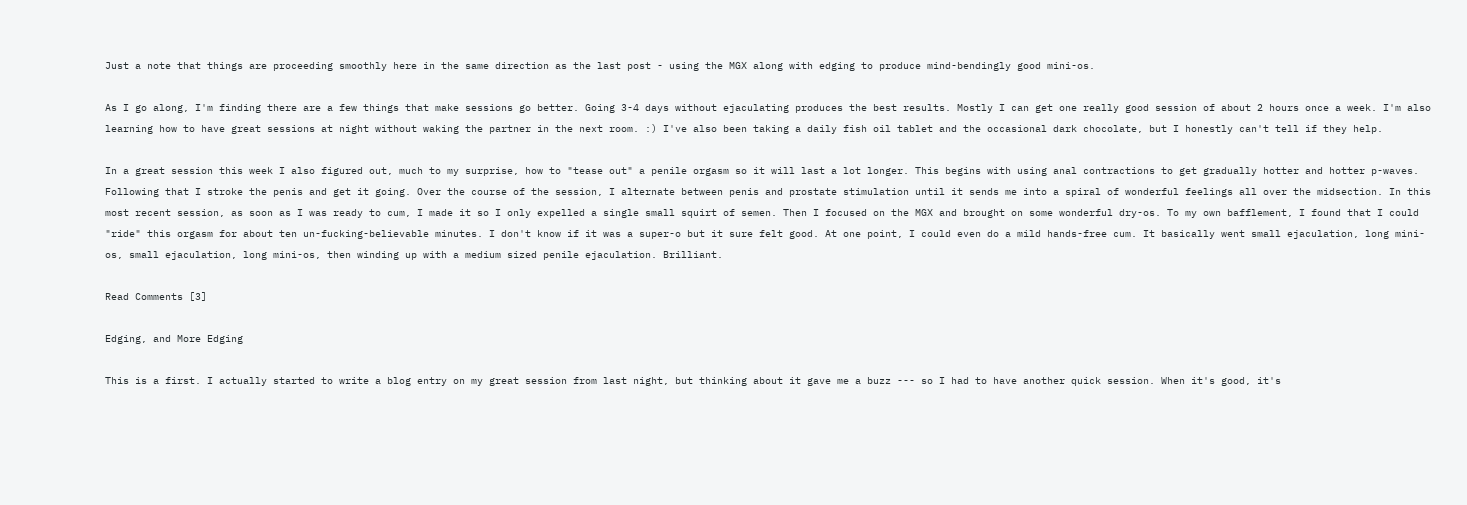Just a note that things are proceeding smoothly here in the same direction as the last post - using the MGX along with edging to produce mind-bendingly good mini-os.

As I go along, I'm finding there are a few things that make sessions go better. Going 3-4 days without ejaculating produces the best results. Mostly I can get one really good session of about 2 hours once a week. I'm also learning how to have great sessions at night without waking the partner in the next room. :) I've also been taking a daily fish oil tablet and the occasional dark chocolate, but I honestly can't tell if they help.

In a great session this week I also figured out, much to my surprise, how to "tease out" a penile orgasm so it will last a lot longer. This begins with using anal contractions to get gradually hotter and hotter p-waves. Following that I stroke the penis and get it going. Over the course of the session, I alternate between penis and prostate stimulation until it sends me into a spiral of wonderful feelings all over the midsection. In this most recent session, as soon as I was ready to cum, I made it so I only expelled a single small squirt of semen. Then I focused on the MGX and brought on some wonderful dry-os. To my own bafflement, I found that I could "ride" this orgasm for about ten un-fucking-believable minutes. I don't know if it was a super-o but it sure felt good. At one point, I could even do a mild hands-free cum. It basically went small ejaculation, long mini-os, small ejaculation, long mini-os, then winding up with a medium sized penile ejaculation. Brilliant.

Read Comments [3]

Edging, and More Edging

This is a first. I actually started to write a blog entry on my great session from last night, but thinking about it gave me a buzz --- so I had to have another quick session. When it's good, it's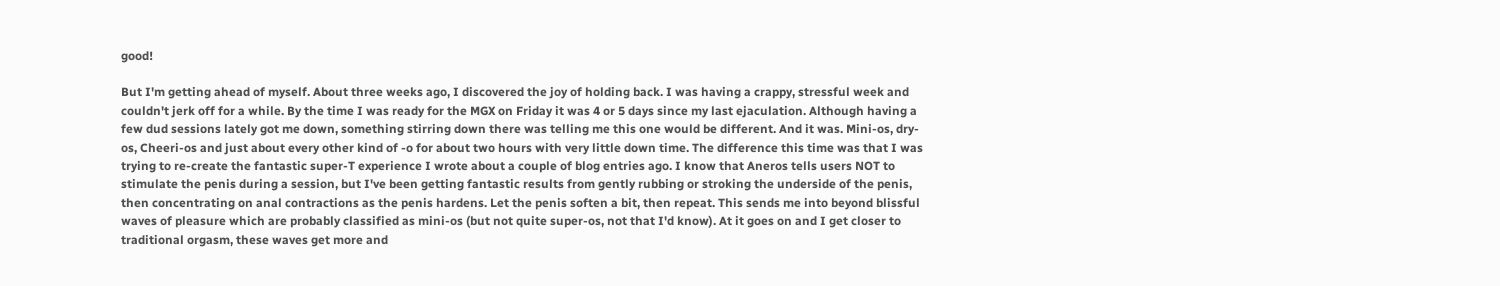good!

But I'm getting ahead of myself. About three weeks ago, I discovered the joy of holding back. I was having a crappy, stressful week and couldn't jerk off for a while. By the time I was ready for the MGX on Friday it was 4 or 5 days since my last ejaculation. Although having a few dud sessions lately got me down, something stirring down there was telling me this one would be different. And it was. Mini-os, dry-os, Cheeri-os and just about every other kind of -o for about two hours with very little down time. The difference this time was that I was trying to re-create the fantastic super-T experience I wrote about a couple of blog entries ago. I know that Aneros tells users NOT to stimulate the penis during a session, but I've been getting fantastic results from gently rubbing or stroking the underside of the penis, then concentrating on anal contractions as the penis hardens. Let the penis soften a bit, then repeat. This sends me into beyond blissful waves of pleasure which are probably classified as mini-os (but not quite super-os, not that I'd know). At it goes on and I get closer to traditional orgasm, these waves get more and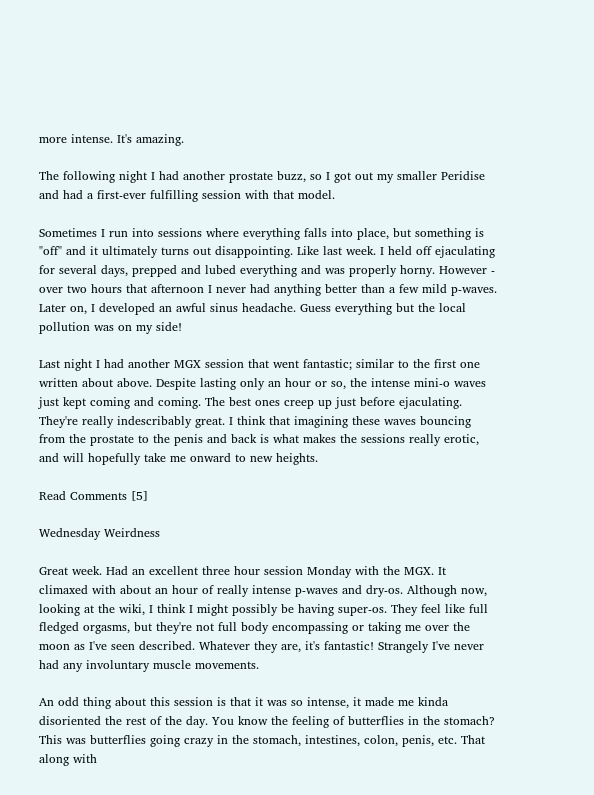more intense. It's amazing.

The following night I had another prostate buzz, so I got out my smaller Peridise and had a first-ever fulfilling session with that model.

Sometimes I run into sessions where everything falls into place, but something is "off" and it ultimately turns out disappointing. Like last week. I held off ejaculating for several days, prepped and lubed everything and was properly horny. However - over two hours that afternoon I never had anything better than a few mild p-waves. Later on, I developed an awful sinus headache. Guess everything but the local pollution was on my side!

Last night I had another MGX session that went fantastic; similar to the first one written about above. Despite lasting only an hour or so, the intense mini-o waves just kept coming and coming. The best ones creep up just before ejaculating. They're really indescribably great. I think that imagining these waves bouncing from the prostate to the penis and back is what makes the sessions really erotic, and will hopefully take me onward to new heights.

Read Comments [5]

Wednesday Weirdness

Great week. Had an excellent three hour session Monday with the MGX. It climaxed with about an hour of really intense p-waves and dry-os. Although now, looking at the wiki, I think I might possibly be having super-os. They feel like full fledged orgasms, but they're not full body encompassing or taking me over the moon as I've seen described. Whatever they are, it's fantastic! Strangely I've never had any involuntary muscle movements.

An odd thing about this session is that it was so intense, it made me kinda disoriented the rest of the day. You know the feeling of butterflies in the stomach? This was butterflies going crazy in the stomach, intestines, colon, penis, etc. That along with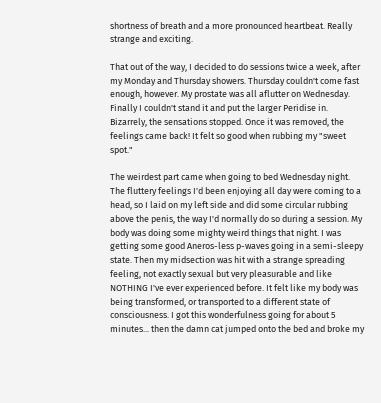shortness of breath and a more pronounced heartbeat. Really strange and exciting.

That out of the way, I decided to do sessions twice a week, after my Monday and Thursday showers. Thursday couldn't come fast enough, however. My prostate was all aflutter on Wednesday. Finally I couldn't stand it and put the larger Peridise in. Bizarrely, the sensations stopped. Once it was removed, the feelings came back! It felt so good when rubbing my "sweet spot."

The weirdest part came when going to bed Wednesday night. The fluttery feelings I'd been enjoying all day were coming to a head, so I laid on my left side and did some circular rubbing above the penis, the way I'd normally do so during a session. My body was doing some mighty weird things that night. I was getting some good Aneros-less p-waves going in a semi-sleepy state. Then my midsection was hit with a strange spreading feeling, not exactly sexual but very pleasurable and like NOTHING I've ever experienced before. It felt like my body was being transformed, or transported to a different state of consciousness. I got this wonderfulness going for about 5 minutes... then the damn cat jumped onto the bed and broke my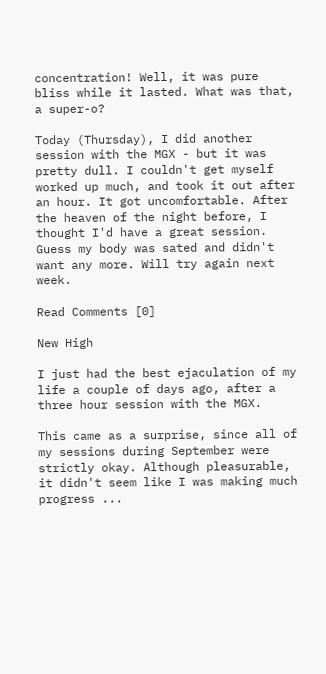concentration! Well, it was pure bliss while it lasted. What was that, a super-o?

Today (Thursday), I did another session with the MGX - but it was pretty dull. I couldn't get myself worked up much, and took it out after an hour. It got uncomfortable. After the heaven of the night before, I thought I'd have a great session. Guess my body was sated and didn't want any more. Will try again next week.

Read Comments [0]

New High

I just had the best ejaculation of my life a couple of days ago, after a three hour session with the MGX.

This came as a surprise, since all of my sessions during September were strictly okay. Although pleasurable, it didn't seem like I was making much progress ...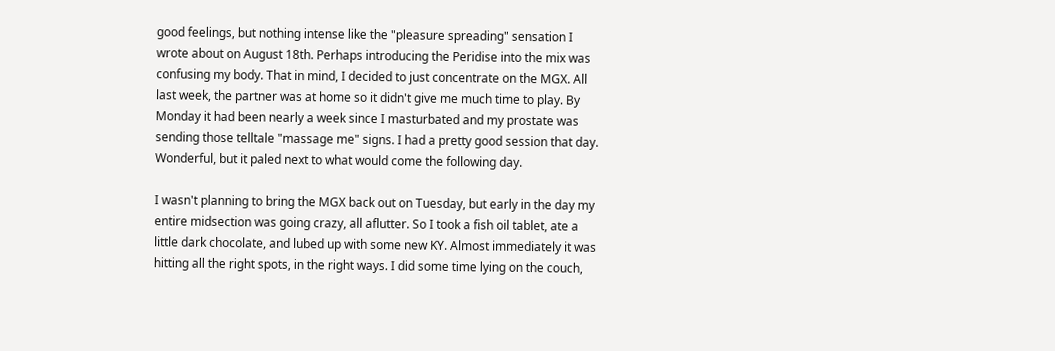good feelings, but nothing intense like the "pleasure spreading" sensation I wrote about on August 18th. Perhaps introducing the Peridise into the mix was confusing my body. That in mind, I decided to just concentrate on the MGX. All last week, the partner was at home so it didn't give me much time to play. By Monday it had been nearly a week since I masturbated and my prostate was sending those telltale "massage me" signs. I had a pretty good session that day. Wonderful, but it paled next to what would come the following day.

I wasn't planning to bring the MGX back out on Tuesday, but early in the day my entire midsection was going crazy, all aflutter. So I took a fish oil tablet, ate a little dark chocolate, and lubed up with some new KY. Almost immediately it was hitting all the right spots, in the right ways. I did some time lying on the couch,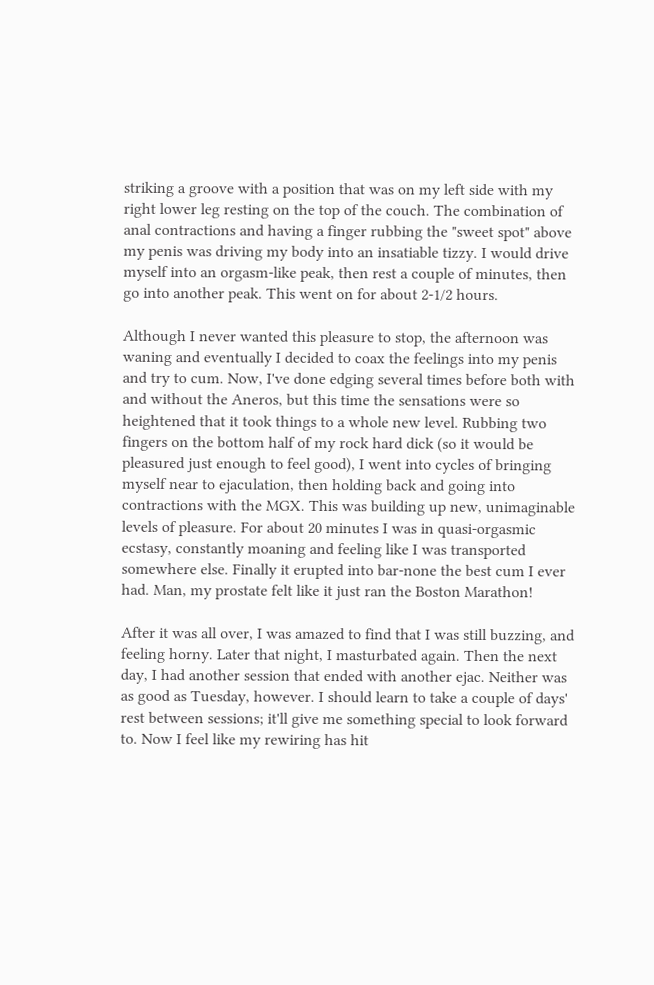striking a groove with a position that was on my left side with my right lower leg resting on the top of the couch. The combination of anal contractions and having a finger rubbing the "sweet spot" above my penis was driving my body into an insatiable tizzy. I would drive myself into an orgasm-like peak, then rest a couple of minutes, then go into another peak. This went on for about 2-1/2 hours.

Although I never wanted this pleasure to stop, the afternoon was waning and eventually I decided to coax the feelings into my penis and try to cum. Now, I've done edging several times before both with and without the Aneros, but this time the sensations were so heightened that it took things to a whole new level. Rubbing two fingers on the bottom half of my rock hard dick (so it would be pleasured just enough to feel good), I went into cycles of bringing myself near to ejaculation, then holding back and going into contractions with the MGX. This was building up new, unimaginable levels of pleasure. For about 20 minutes I was in quasi-orgasmic ecstasy, constantly moaning and feeling like I was transported somewhere else. Finally it erupted into bar-none the best cum I ever had. Man, my prostate felt like it just ran the Boston Marathon!

After it was all over, I was amazed to find that I was still buzzing, and feeling horny. Later that night, I masturbated again. Then the next day, I had another session that ended with another ejac. Neither was as good as Tuesday, however. I should learn to take a couple of days' rest between sessions; it'll give me something special to look forward to. Now I feel like my rewiring has hit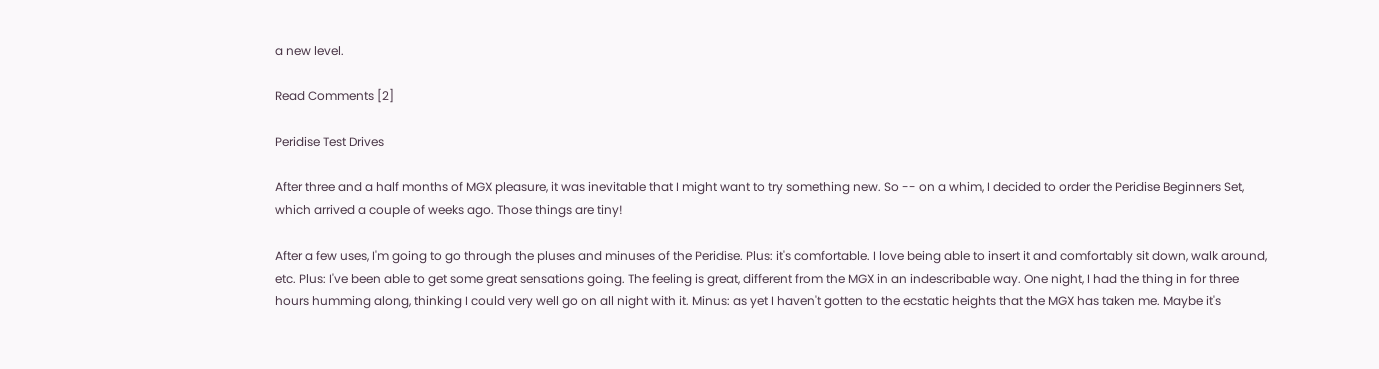a new level.

Read Comments [2]

Peridise Test Drives

After three and a half months of MGX pleasure, it was inevitable that I might want to try something new. So -- on a whim, I decided to order the Peridise Beginners Set, which arrived a couple of weeks ago. Those things are tiny!

After a few uses, I'm going to go through the pluses and minuses of the Peridise. Plus: it's comfortable. I love being able to insert it and comfortably sit down, walk around, etc. Plus: I've been able to get some great sensations going. The feeling is great, different from the MGX in an indescribable way. One night, I had the thing in for three hours humming along, thinking I could very well go on all night with it. Minus: as yet I haven't gotten to the ecstatic heights that the MGX has taken me. Maybe it's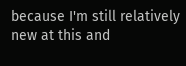because I'm still relatively new at this and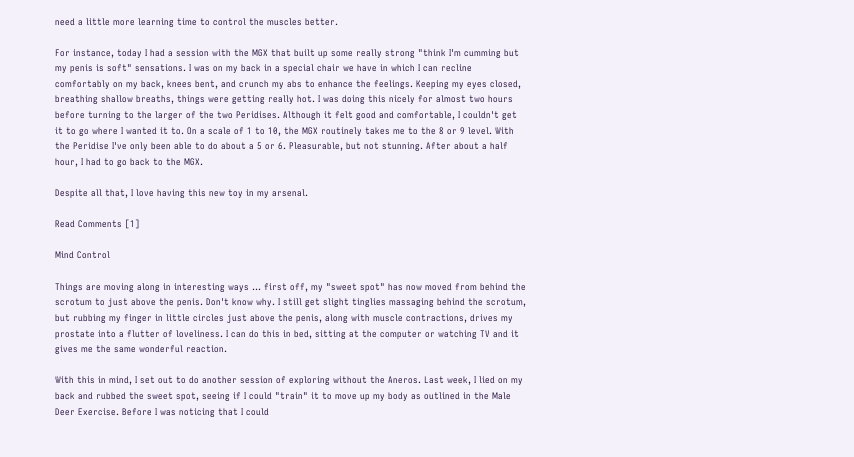need a little more learning time to control the muscles better.

For instance, today I had a session with the MGX that built up some really strong "think I'm cumming but my penis is soft" sensations. I was on my back in a special chair we have in which I can recline comfortably on my back, knees bent, and crunch my abs to enhance the feelings. Keeping my eyes closed, breathing shallow breaths, things were getting really hot. I was doing this nicely for almost two hours before turning to the larger of the two Peridises. Although it felt good and comfortable, I couldn't get it to go where I wanted it to. On a scale of 1 to 10, the MGX routinely takes me to the 8 or 9 level. With the Peridise I've only been able to do about a 5 or 6. Pleasurable, but not stunning. After about a half hour, I had to go back to the MGX.

Despite all that, I love having this new toy in my arsenal.

Read Comments [1]

Mind Control

Things are moving along in interesting ways ... first off, my "sweet spot" has now moved from behind the scrotum to just above the penis. Don't know why. I still get slight tinglies massaging behind the scrotum, but rubbing my finger in little circles just above the penis, along with muscle contractions, drives my prostate into a flutter of loveliness. I can do this in bed, sitting at the computer or watching TV and it gives me the same wonderful reaction.

With this in mind, I set out to do another session of exploring without the Aneros. Last week, I lied on my back and rubbed the sweet spot, seeing if I could "train" it to move up my body as outlined in the Male Deer Exercise. Before I was noticing that I could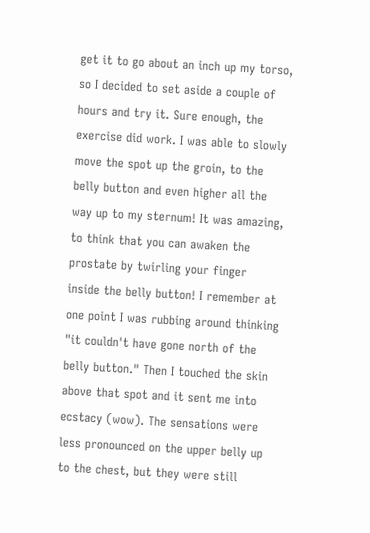get it to go about an inch up my torso, so I decided to set aside a couple of hours and try it. Sure enough, the exercise did work. I was able to slowly move the spot up the groin, to the belly button and even higher all the way up to my sternum! It was amazing, to think that you can awaken the prostate by twirling your finger inside the belly button! I remember at one point I was rubbing around thinking "it couldn't have gone north of the belly button." Then I touched the skin above that spot and it sent me into ecstacy (wow). The sensations were less pronounced on the upper belly up to the chest, but they were still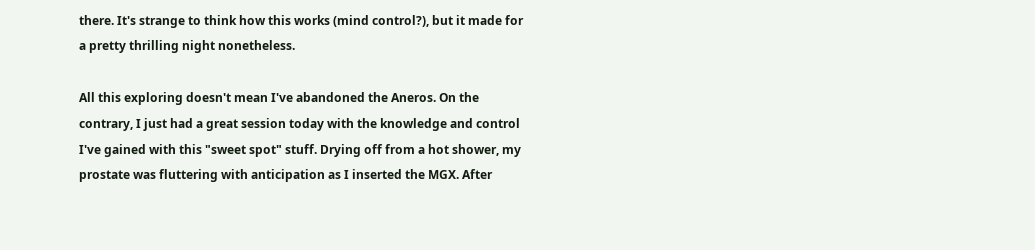there. It's strange to think how this works (mind control?), but it made for a pretty thrilling night nonetheless.

All this exploring doesn't mean I've abandoned the Aneros. On the contrary, I just had a great session today with the knowledge and control I've gained with this "sweet spot" stuff. Drying off from a hot shower, my prostate was fluttering with anticipation as I inserted the MGX. After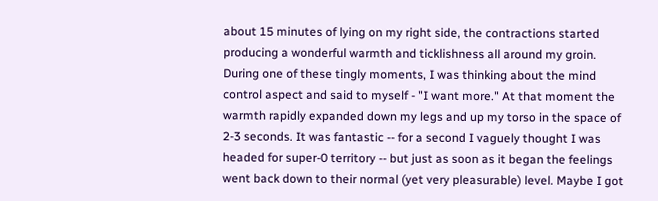about 15 minutes of lying on my right side, the contractions started producing a wonderful warmth and ticklishness all around my groin. During one of these tingly moments, I was thinking about the mind control aspect and said to myself - "I want more." At that moment the warmth rapidly expanded down my legs and up my torso in the space of 2-3 seconds. It was fantastic -- for a second I vaguely thought I was headed for super-0 territory -- but just as soon as it began the feelings went back down to their normal (yet very pleasurable) level. Maybe I got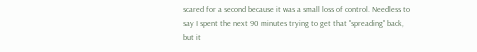scared for a second because it was a small loss of control. Needless to say I spent the next 90 minutes trying to get that "spreading" back, but it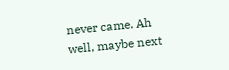never came. Ah well, maybe next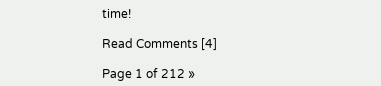time!

Read Comments [4]

Page 1 of 212 »